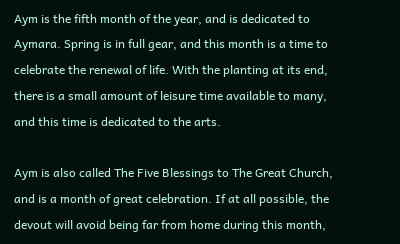Aym is the fifth month of the year, and is dedicated to Aymara. Spring is in full gear, and this month is a time to celebrate the renewal of life. With the planting at its end, there is a small amount of leisure time available to many, and this time is dedicated to the arts.

Aym is also called The Five Blessings to The Great Church, and is a month of great celebration. If at all possible, the devout will avoid being far from home during this month,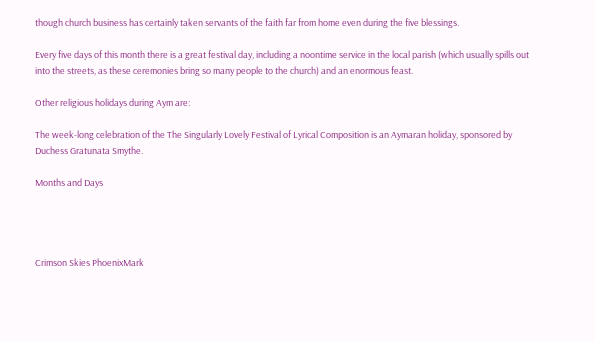though church business has certainly taken servants of the faith far from home even during the five blessings.

Every five days of this month there is a great festival day, including a noontime service in the local parish (which usually spills out into the streets, as these ceremonies bring so many people to the church) and an enormous feast.

Other religious holidays during Aym are:

The week-long celebration of the The Singularly Lovely Festival of Lyrical Composition is an Aymaran holiday, sponsored by Duchess Gratunata Smythe.

Months and Days




Crimson Skies PhoenixMark